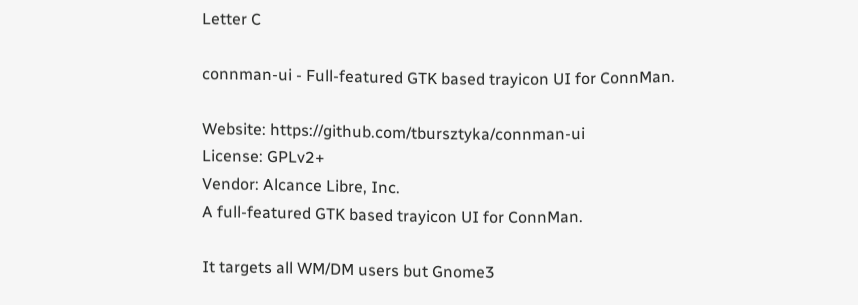Letter C

connman-ui - Full-featured GTK based trayicon UI for ConnMan.

Website: https://github.com/tbursztyka/connman-ui
License: GPLv2+
Vendor: Alcance Libre, Inc.
A full-featured GTK based trayicon UI for ConnMan.

It targets all WM/DM users but Gnome3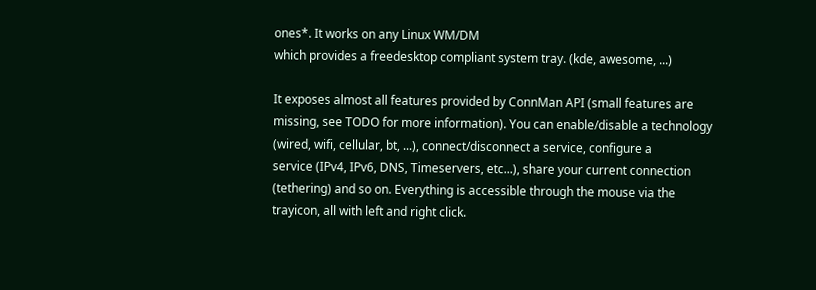ones*. It works on any Linux WM/DM
which provides a freedesktop compliant system tray. (kde, awesome, ...)

It exposes almost all features provided by ConnMan API (small features are
missing, see TODO for more information). You can enable/disable a technology
(wired, wifi, cellular, bt, ...), connect/disconnect a service, configure a
service (IPv4, IPv6, DNS, Timeservers, etc...), share your current connection
(tethering) and so on. Everything is accessible through the mouse via the
trayicon, all with left and right click.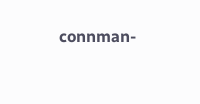connman-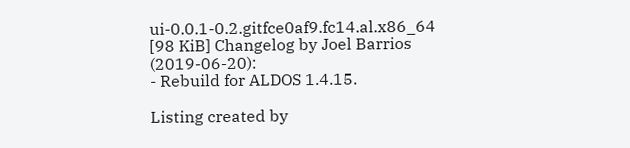ui-0.0.1-0.2.gitfce0af9.fc14.al.x86_64 [98 KiB] Changelog by Joel Barrios (2019-06-20):
- Rebuild for ALDOS 1.4.15.

Listing created by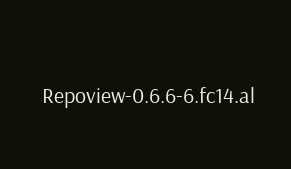Repoview-0.6.6-6.fc14.al